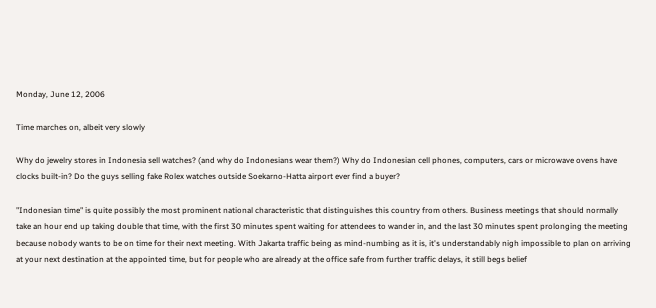Monday, June 12, 2006

Time marches on, albeit very slowly

Why do jewelry stores in Indonesia sell watches? (and why do Indonesians wear them?) Why do Indonesian cell phones, computers, cars or microwave ovens have clocks built-in? Do the guys selling fake Rolex watches outside Soekarno-Hatta airport ever find a buyer?

"Indonesian time" is quite possibly the most prominent national characteristic that distinguishes this country from others. Business meetings that should normally take an hour end up taking double that time, with the first 30 minutes spent waiting for attendees to wander in, and the last 30 minutes spent prolonging the meeting because nobody wants to be on time for their next meeting. With Jakarta traffic being as mind-numbing as it is, it's understandably nigh impossible to plan on arriving at your next destination at the appointed time, but for people who are already at the office safe from further traffic delays, it still begs belief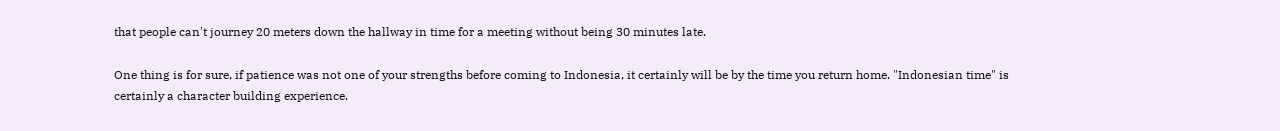that people can't journey 20 meters down the hallway in time for a meeting without being 30 minutes late.

One thing is for sure, if patience was not one of your strengths before coming to Indonesia, it certainly will be by the time you return home. "Indonesian time" is certainly a character building experience.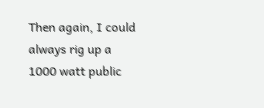Then again, I could always rig up a 1000 watt public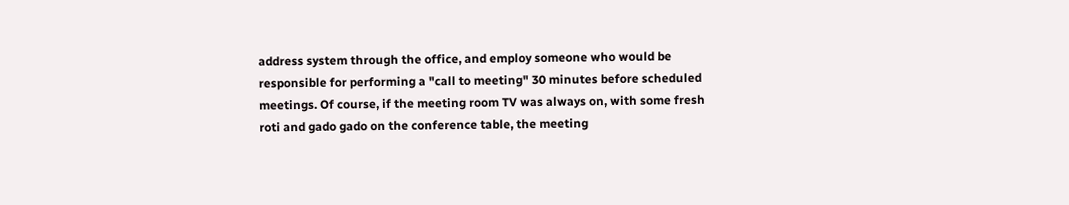address system through the office, and employ someone who would be responsible for performing a "call to meeting" 30 minutes before scheduled meetings. Of course, if the meeting room TV was always on, with some fresh roti and gado gado on the conference table, the meeting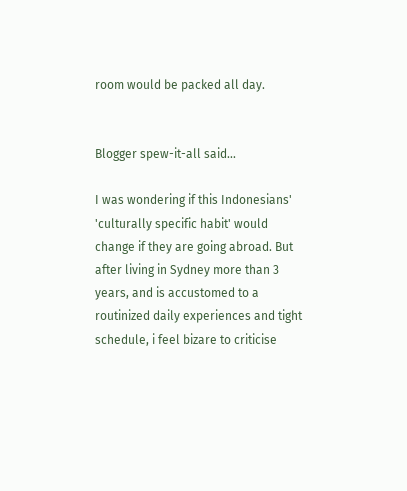room would be packed all day.


Blogger spew-it-all said...

I was wondering if this Indonesians' 'culturally specific habit' would change if they are going abroad. But after living in Sydney more than 3 years, and is accustomed to a routinized daily experiences and tight schedule, i feel bizare to criticise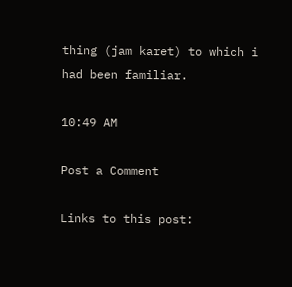thing (jam karet) to which i had been familiar.

10:49 AM

Post a Comment

Links to this post: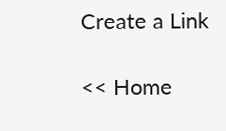Create a Link

<< Home